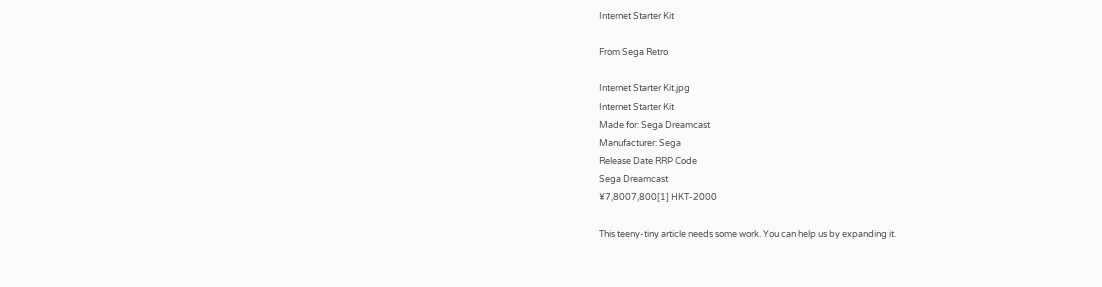Internet Starter Kit

From Sega Retro

Internet Starter Kit.jpg
Internet Starter Kit
Made for: Sega Dreamcast
Manufacturer: Sega
Release Date RRP Code
Sega Dreamcast
¥7,8007,800[1] HKT-2000

This teeny-tiny article needs some work. You can help us by expanding it.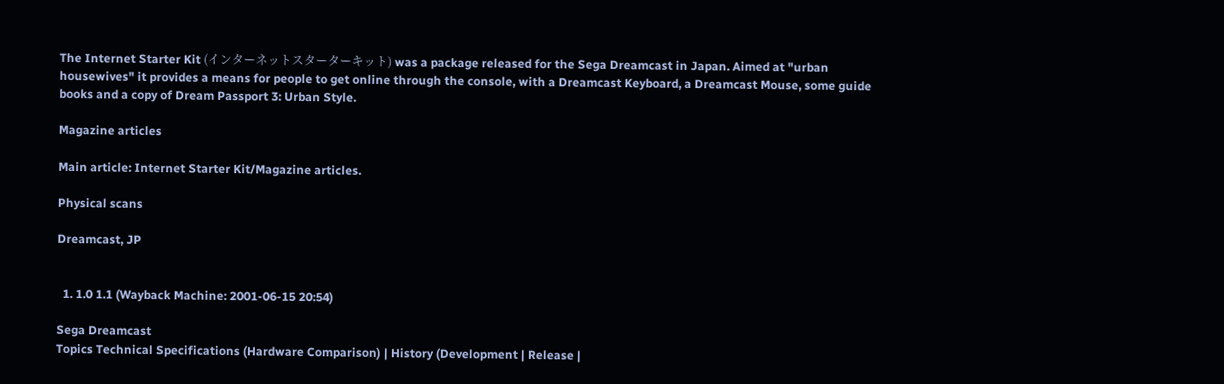The Internet Starter Kit (インターネットスターターキット) was a package released for the Sega Dreamcast in Japan. Aimed at "urban housewives" it provides a means for people to get online through the console, with a Dreamcast Keyboard, a Dreamcast Mouse, some guide books and a copy of Dream Passport 3: Urban Style.

Magazine articles

Main article: Internet Starter Kit/Magazine articles.

Physical scans

Dreamcast, JP


  1. 1.0 1.1 (Wayback Machine: 2001-06-15 20:54)

Sega Dreamcast
Topics Technical Specifications (Hardware Comparison) | History (Development | Release |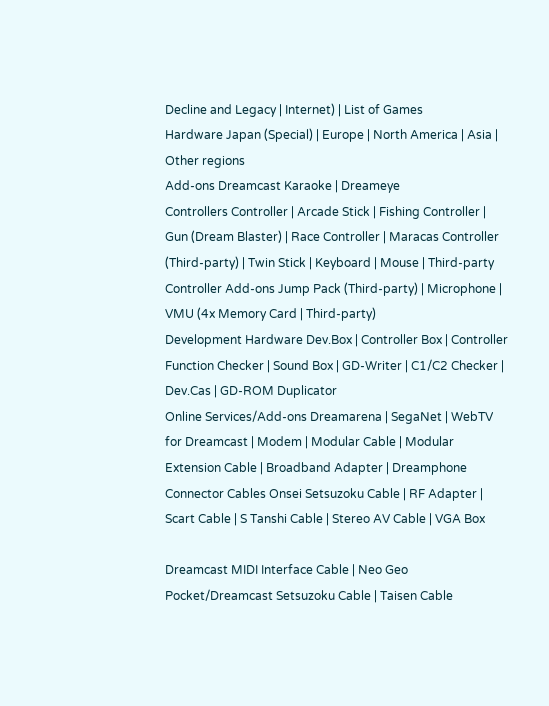Decline and Legacy | Internet) | List of Games
Hardware Japan (Special) | Europe | North America | Asia | Other regions
Add-ons Dreamcast Karaoke | Dreameye
Controllers Controller | Arcade Stick | Fishing Controller | Gun (Dream Blaster) | Race Controller | Maracas Controller (Third-party) | Twin Stick | Keyboard | Mouse | Third-party
Controller Add-ons Jump Pack (Third-party) | Microphone | VMU (4x Memory Card | Third-party)
Development Hardware Dev.Box | Controller Box | Controller Function Checker | Sound Box | GD-Writer | C1/C2 Checker | Dev.Cas | GD-ROM Duplicator
Online Services/Add-ons Dreamarena | SegaNet | WebTV for Dreamcast | Modem | Modular Cable | Modular Extension Cable | Broadband Adapter | Dreamphone
Connector Cables Onsei Setsuzoku Cable | RF Adapter | Scart Cable | S Tanshi Cable | Stereo AV Cable | VGA Box

Dreamcast MIDI Interface Cable | Neo Geo Pocket/Dreamcast Setsuzoku Cable | Taisen Cable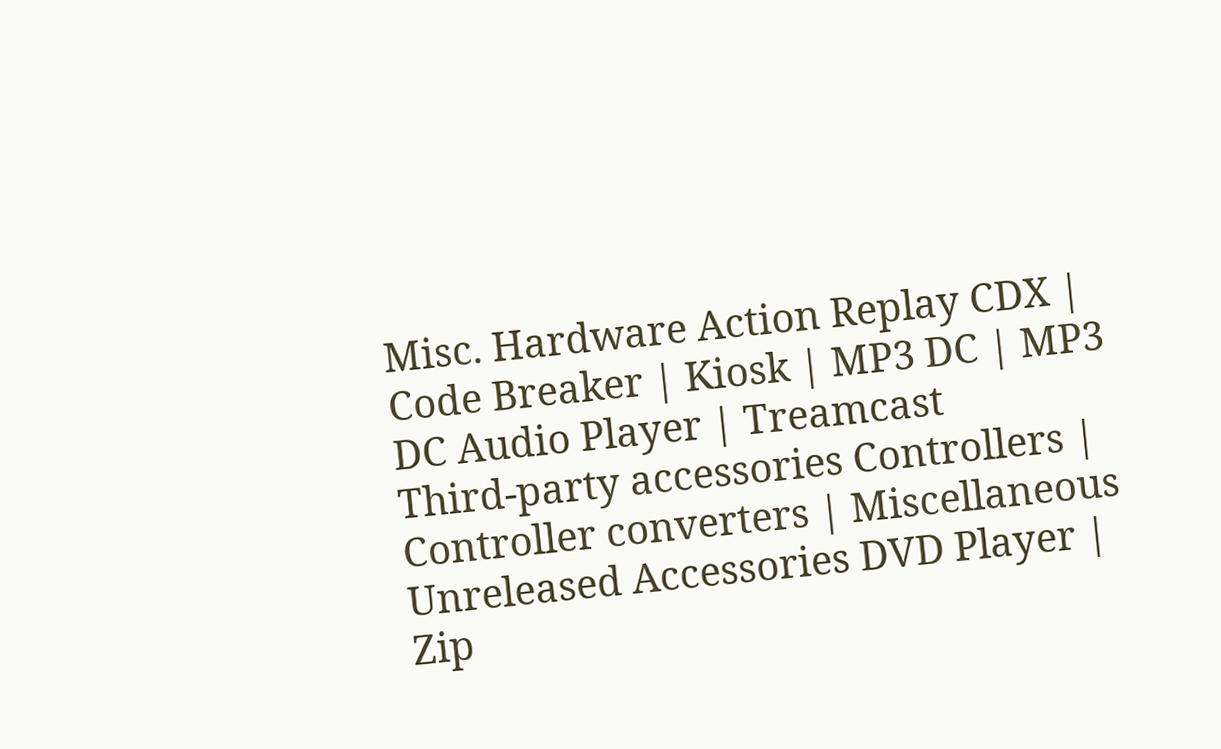Misc. Hardware Action Replay CDX | Code Breaker | Kiosk | MP3 DC | MP3 DC Audio Player | Treamcast
Third-party accessories Controllers | Controller converters | Miscellaneous
Unreleased Accessories DVD Player | Zip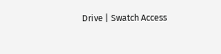Drive | Swatch Access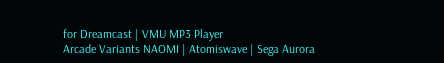for Dreamcast | VMU MP3 Player
Arcade Variants NAOMI | Atomiswave | Sega Aurora